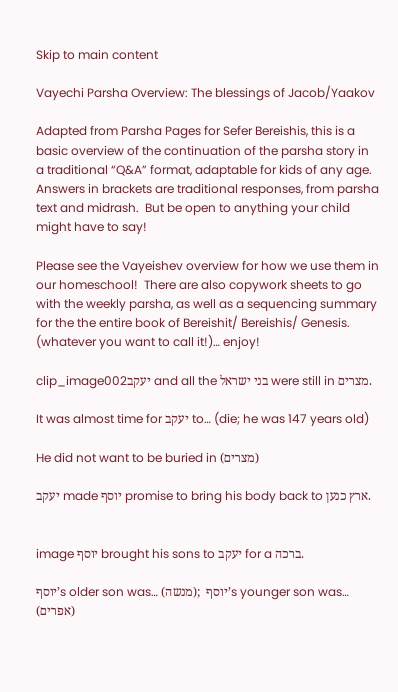Skip to main content

Vayechi Parsha Overview: The blessings of Jacob/Yaakov

Adapted from Parsha Pages for Sefer Bereishis, this is a basic overview of the continuation of the parsha story in a traditional “Q&A” format, adaptable for kids of any age.  Answers in brackets are traditional responses, from parsha text and midrash.  But be open to anything your child might have to say!

Please see the Vayeishev overview for how we use them in our homeschool!  There are also copywork sheets to go with the weekly parsha, as well as a sequencing summary for the the entire book of Bereishit/ Bereishis/ Genesis. (whatever you want to call it!)… enjoy!

clip_image002יעקב and all the בני ישראל were still in מצרים.

It was almost time for יעקב to… (die; he was 147 years old)

He did not want to be buried in (מצרים)

יעקב made יוסף promise to bring his body back to ארץ כנען.


image יוסף brought his sons to יעקב for a ברכה.

יוסף’s older son was… (מנשה);  יוסף’s younger son was… (אפרים)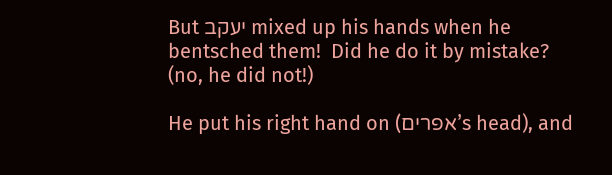But יעקב mixed up his hands when he bentsched them!  Did he do it by mistake? (no, he did not!)

He put his right hand on (אפרים’s head), and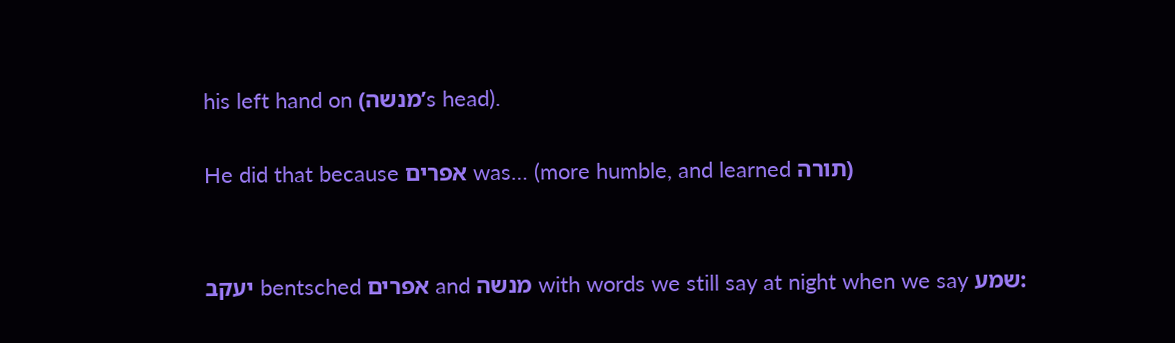his left hand on (מנשה’s head).

He did that because אפרים was… (more humble, and learned תורה)


יעקב bentsched אפרים and מנשה with words we still say at night when we say שמע: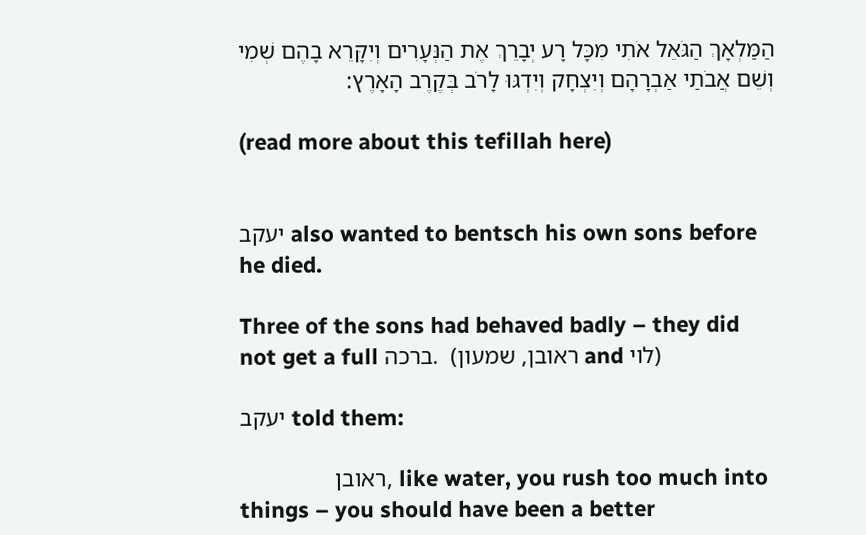הַמַּלְאָךְ הַגֹּאֵל אֹתִי מִכָּל רָע יְבָרֵךְ אֶת הַנְּעָרִים וְיִקָּרֵא בָהֶם שְׁמִי וְשֵׁם אֲבֹתַי אַבְרָהָם וְיִצְחָק וְיִדְגּוּ לָרֹב בְּקֶרֶב הָאָרֶץ:

(read more about this tefillah here)


יעקב also wanted to bentsch his own sons before he died.

Three of the sons had behaved badly – they did not get a full ברכה.  (ראובן, שמעון and לוי)

יעקב told them:

                ראובן, like water, you rush too much into things – you should have been a better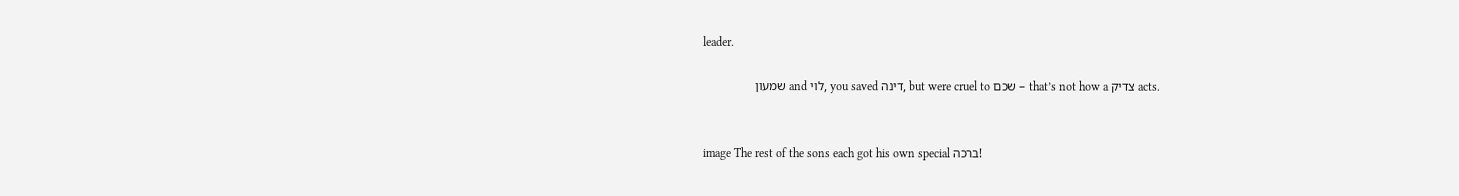leader.

                שמעון and לוי, you saved דינה, but were cruel to שכם – that’s not how a צדיק acts.


image The rest of the sons each got his own special ברכה!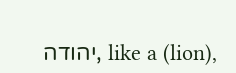יהודה, like a (lion),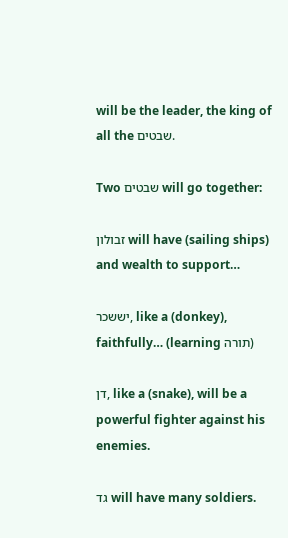will be the leader, the king of all the שבטים.

Two שבטים will go together:

זבולון will have (sailing ships) and wealth to support…

יששכר, like a (donkey), faithfully… (learning תורה)

דן, like a (snake), will be a powerful fighter against his enemies.

גד will have many soldiers.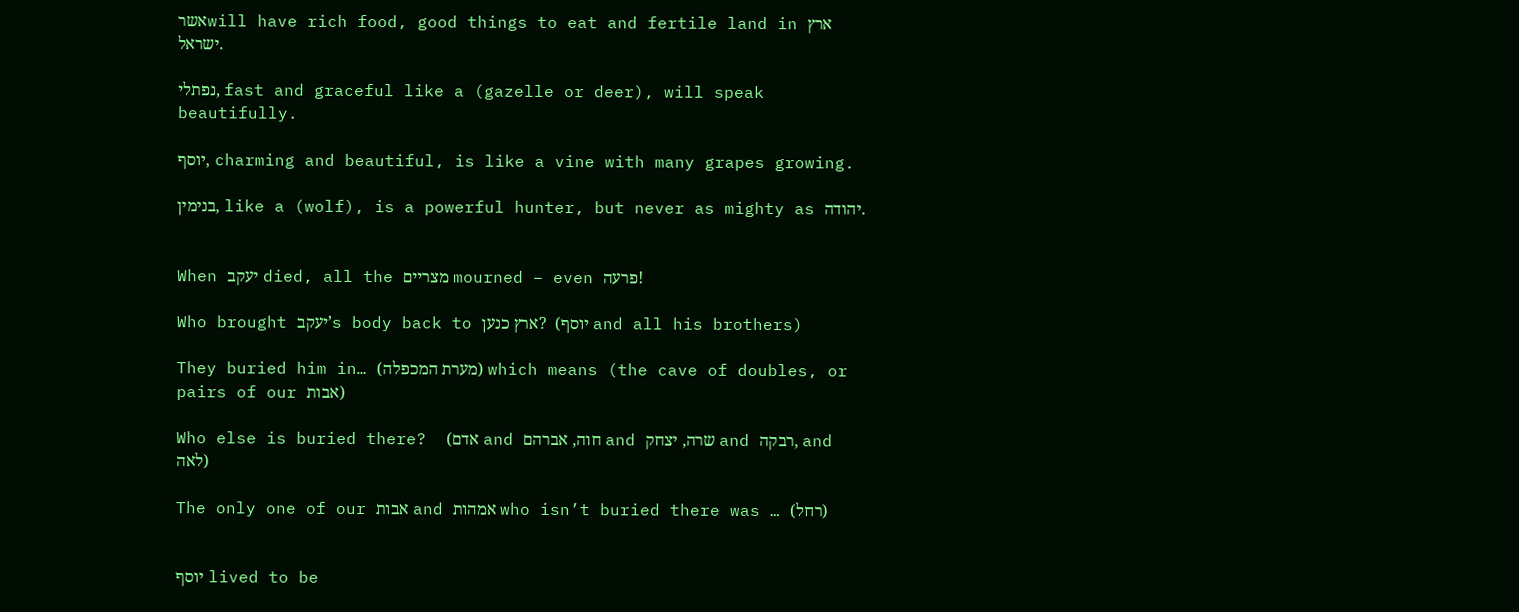אשרwill have rich food, good things to eat and fertile land in ארץ ישראל.

נפתלי, fast and graceful like a (gazelle or deer), will speak beautifully.

יוסף, charming and beautiful, is like a vine with many grapes growing.

בנימין, like a (wolf), is a powerful hunter, but never as mighty as יהודה.


When יעקב died, all the מצריים mourned – even פרעה!

Who brought יעקב’s body back to ארץ כנען?  (יוסף and all his brothers)

They buried him in… (מערת המכפלה) which means (the cave of doubles, or pairs of our אבות)

Who else is buried there?  (אדם and חוה, אברהם and שרה, יצחק and רבקה, and לאה)

The only one of our אבות and אמהות who isn’t buried there was … (רחל)


יוסף lived to be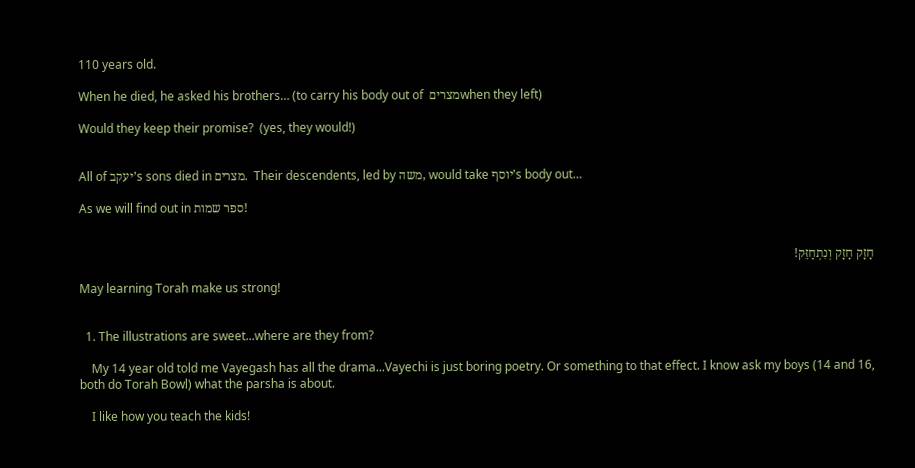110 years old.

When he died, he asked his brothers… (to carry his body out of  מצריםwhen they left)

Would they keep their promise?  (yes, they would!)


All of יעקב’s sons died in מצרים.  Their descendents, led by משה, would take יוסף’s body out…

As we will find out in ספר שמות!


חָזָק חָזָק וְנִתְחַזֵּק!

May learning Torah make us strong!


  1. The illustrations are sweet...where are they from?

    My 14 year old told me Vayegash has all the drama...Vayechi is just boring poetry. Or something to that effect. I know ask my boys (14 and 16, both do Torah Bowl) what the parsha is about.

    I like how you teach the kids!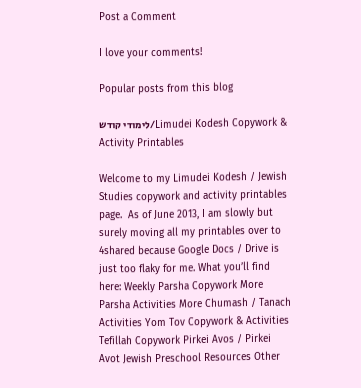Post a Comment

I love your comments!

Popular posts from this blog

לימודי קודש/Limudei Kodesh Copywork & Activity Printables

Welcome to my Limudei Kodesh / Jewish Studies copywork and activity printables page.  As of June 2013, I am slowly but surely moving all my printables over to 4shared because Google Docs / Drive is just too flaky for me. What you’ll find here: Weekly Parsha Copywork More Parsha Activities More Chumash / Tanach Activities Yom Tov Copywork & Activities Tefillah Copywork Pirkei Avos / Pirkei Avot Jewish Preschool Resources Other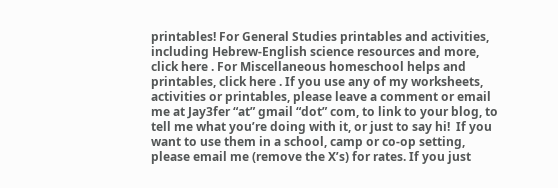printables! For General Studies printables and activities, including Hebrew-English science resources and more, click here . For Miscellaneous homeschool helps and printables, click here . If you use any of my worksheets, activities or printables, please leave a comment or email me at Jay3fer “at” gmail “dot” com, to link to your blog, to tell me what you’re doing with it, or just to say hi!  If you want to use them in a school, camp or co-op setting, please email me (remove the X’s) for rates. If you just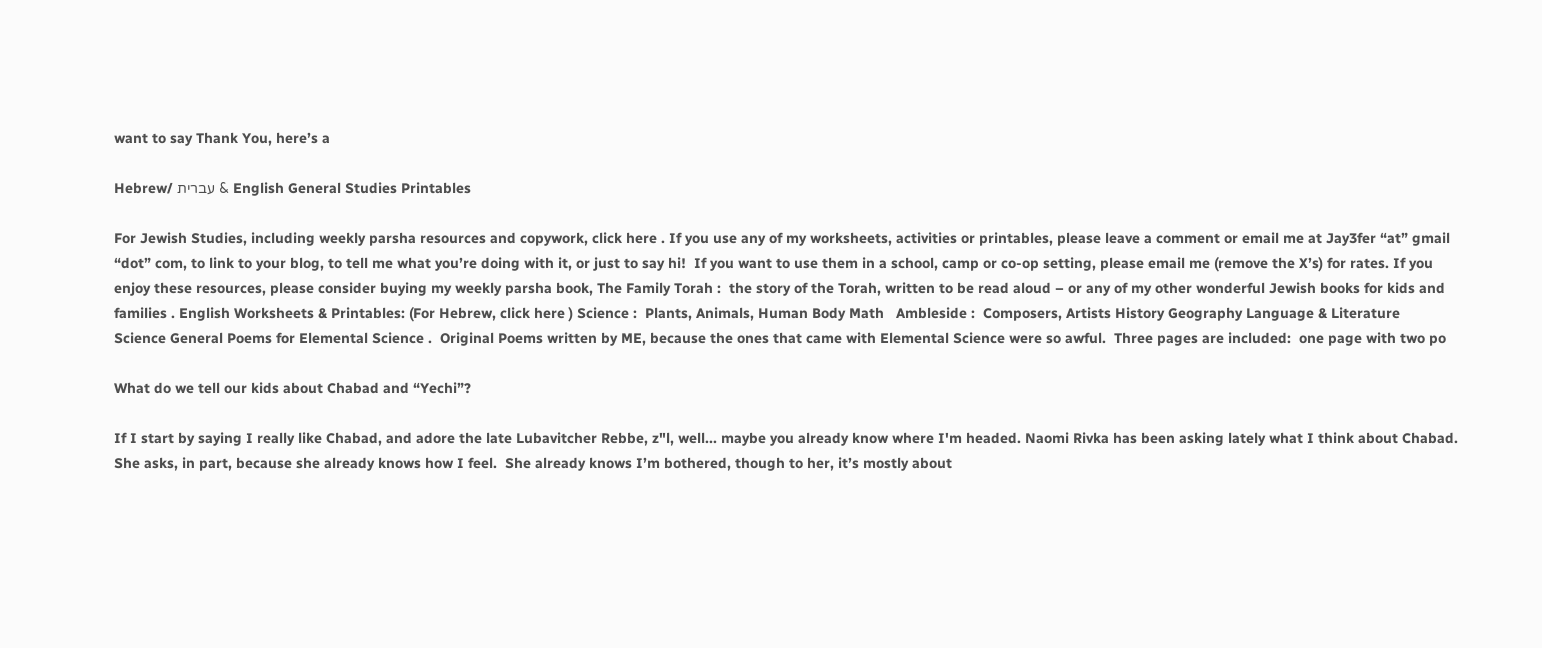want to say Thank You, here’s a

Hebrew/ עברית & English General Studies Printables

For Jewish Studies, including weekly parsha resources and copywork, click here . If you use any of my worksheets, activities or printables, please leave a comment or email me at Jay3fer “at” gmail “dot” com, to link to your blog, to tell me what you’re doing with it, or just to say hi!  If you want to use them in a school, camp or co-op setting, please email me (remove the X’s) for rates. If you enjoy these resources, please consider buying my weekly parsha book, The Family Torah :  the story of the Torah, written to be read aloud – or any of my other wonderful Jewish books for kids and families . English Worksheets & Printables: (For Hebrew, click here ) Science :  Plants, Animals, Human Body Math   Ambleside :  Composers, Artists History Geography Language & Literature     Science General Poems for Elemental Science .  Original Poems written by ME, because the ones that came with Elemental Science were so awful.  Three pages are included:  one page with two po

What do we tell our kids about Chabad and “Yechi”?

If I start by saying I really like Chabad, and adore the late Lubavitcher Rebbe, z"l, well... maybe you already know where I'm headed. Naomi Rivka has been asking lately what I think about Chabad.  She asks, in part, because she already knows how I feel.  She already knows I’m bothered, though to her, it’s mostly about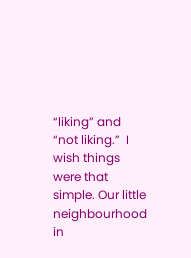“liking” and “not liking.”  I wish things were that simple. Our little neighbourhood in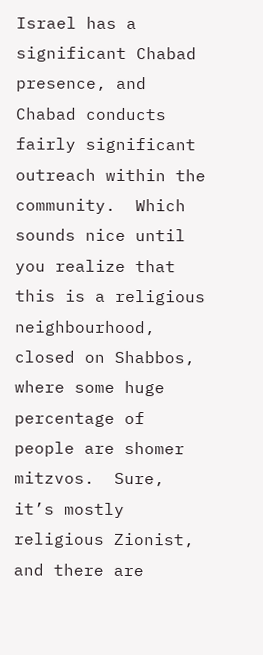Israel has a significant Chabad presence, and Chabad conducts fairly significant outreach within the community.  Which sounds nice until you realize that this is a religious neighbourhood, closed on Shabbos, where some huge percentage of people are shomer mitzvos.  Sure, it’s mostly religious Zionist, and there are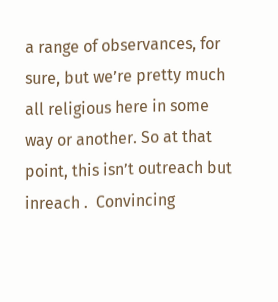a range of observances, for sure, but we’re pretty much all religious here in some way or another. So at that point, this isn’t outreach but inreach .  Convincing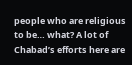people who are religious to be… what? A lot of Chabad’s efforts here are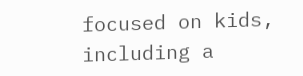focused on kids, including a